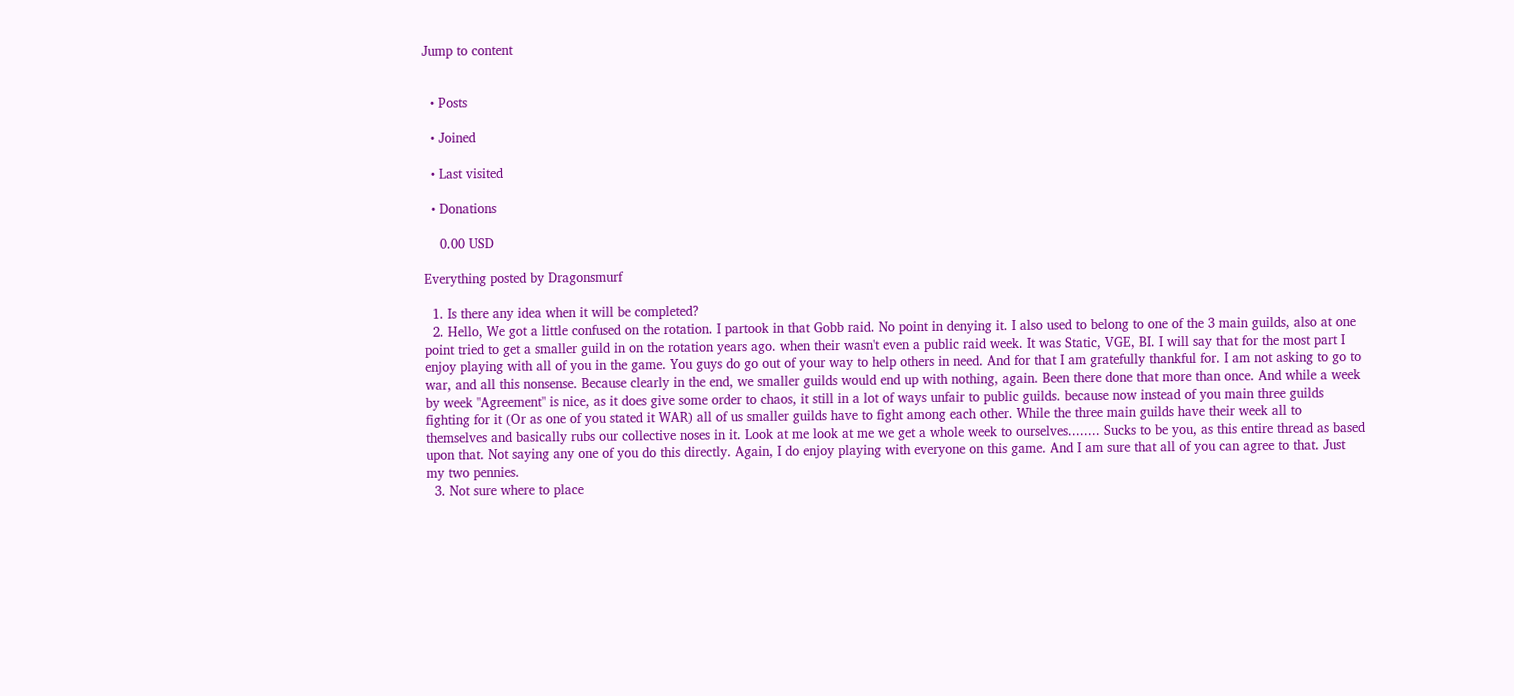Jump to content


  • Posts

  • Joined

  • Last visited

  • Donations

    0.00 USD

Everything posted by Dragonsmurf

  1. Is there any idea when it will be completed?
  2. Hello, We got a little confused on the rotation. I partook in that Gobb raid. No point in denying it. I also used to belong to one of the 3 main guilds, also at one point tried to get a smaller guild in on the rotation years ago. when their wasn't even a public raid week. It was Static, VGE, BI. I will say that for the most part I enjoy playing with all of you in the game. You guys do go out of your way to help others in need. And for that I am gratefully thankful for. I am not asking to go to war, and all this nonsense. Because clearly in the end, we smaller guilds would end up with nothing, again. Been there done that more than once. And while a week by week "Agreement" is nice, as it does give some order to chaos, it still in a lot of ways unfair to public guilds. because now instead of you main three guilds fighting for it (Or as one of you stated it WAR) all of us smaller guilds have to fight among each other. While the three main guilds have their week all to themselves and basically rubs our collective noses in it. Look at me look at me we get a whole week to ourselves........ Sucks to be you, as this entire thread as based upon that. Not saying any one of you do this directly. Again, I do enjoy playing with everyone on this game. And I am sure that all of you can agree to that. Just my two pennies.
  3. Not sure where to place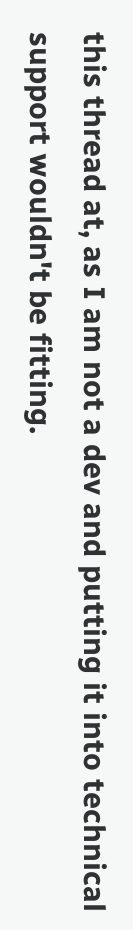this thread at, as I am not a dev and putting it into technical support wouldn't be fitting.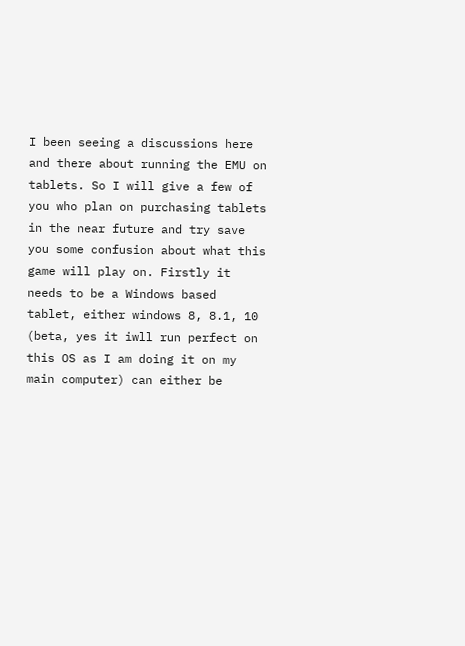I been seeing a discussions here and there about running the EMU on tablets. So I will give a few of you who plan on purchasing tablets in the near future and try save you some confusion about what this game will play on. Firstly it needs to be a Windows based tablet, either windows 8, 8.1, 10 (beta, yes it iwll run perfect on this OS as I am doing it on my main computer) can either be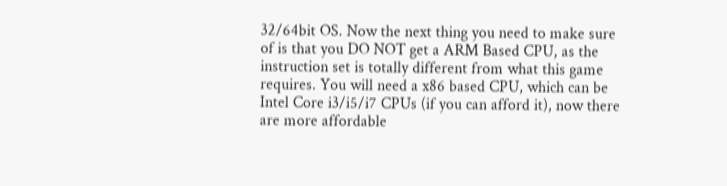32/64bit OS. Now the next thing you need to make sure of is that you DO NOT get a ARM Based CPU, as the instruction set is totally different from what this game requires. You will need a x86 based CPU, which can be Intel Core i3/i5/i7 CPUs (if you can afford it), now there are more affordable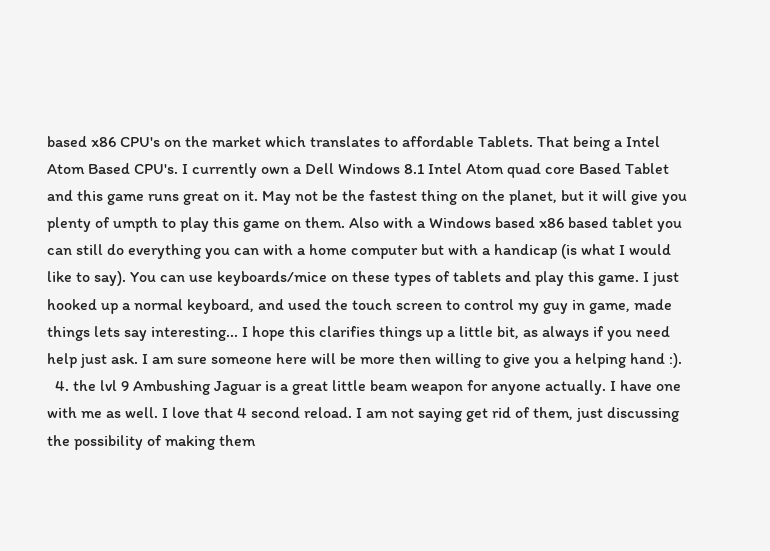based x86 CPU's on the market which translates to affordable Tablets. That being a Intel Atom Based CPU's. I currently own a Dell Windows 8.1 Intel Atom quad core Based Tablet and this game runs great on it. May not be the fastest thing on the planet, but it will give you plenty of umpth to play this game on them. Also with a Windows based x86 based tablet you can still do everything you can with a home computer but with a handicap (is what I would like to say). You can use keyboards/mice on these types of tablets and play this game. I just hooked up a normal keyboard, and used the touch screen to control my guy in game, made things lets say interesting... I hope this clarifies things up a little bit, as always if you need help just ask. I am sure someone here will be more then willing to give you a helping hand :).
  4. the lvl 9 Ambushing Jaguar is a great little beam weapon for anyone actually. I have one with me as well. I love that 4 second reload. I am not saying get rid of them, just discussing the possibility of making them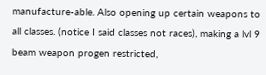manufacture-able. Also opening up certain weapons to all classes. (notice I said classes not races), making a lvl 9 beam weapon progen restricted,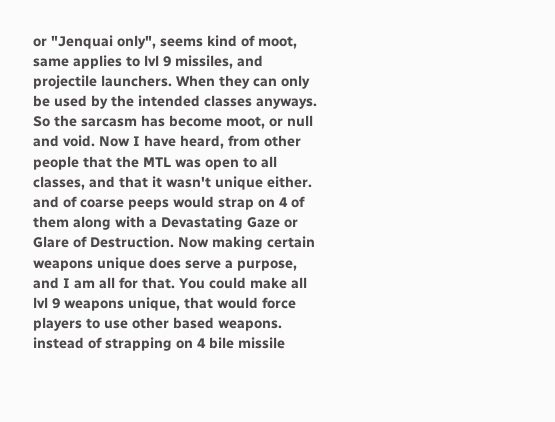or "Jenquai only", seems kind of moot, same applies to lvl 9 missiles, and projectile launchers. When they can only be used by the intended classes anyways.  So the sarcasm has become moot, or null and void. Now I have heard, from other people that the MTL was open to all classes, and that it wasn't unique either. and of coarse peeps would strap on 4 of them along with a Devastating Gaze or Glare of Destruction. Now making certain weapons unique does serve a purpose, and I am all for that. You could make all lvl 9 weapons unique, that would force players to use other based weapons. instead of strapping on 4 bile missile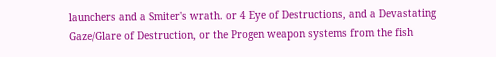launchers and a Smiter's wrath. or 4 Eye of Destructions, and a Devastating Gaze/Glare of Destruction, or the Progen weapon systems from the fish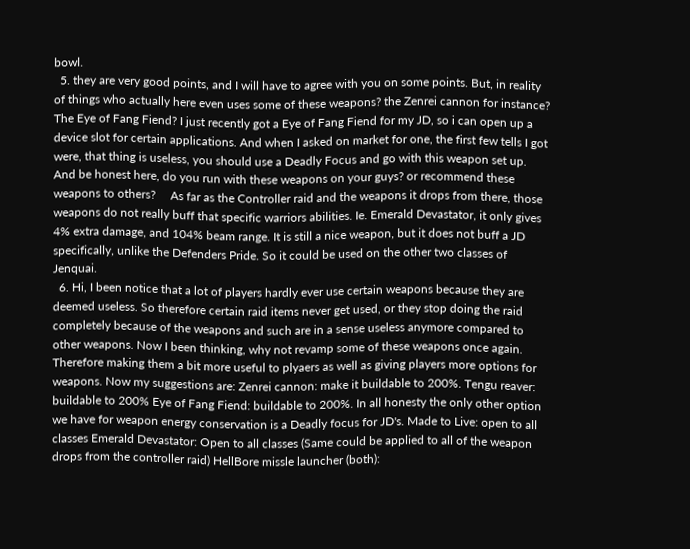bowl.
  5. they are very good points, and I will have to agree with you on some points. But, in reality of things who actually here even uses some of these weapons? the Zenrei cannon for instance? The Eye of Fang Fiend? I just recently got a Eye of Fang Fiend for my JD, so i can open up a device slot for certain applications. And when I asked on market for one, the first few tells I got were, that thing is useless, you should use a Deadly Focus and go with this weapon set up. And be honest here, do you run with these weapons on your guys? or recommend these weapons to others?     As far as the Controller raid and the weapons it drops from there, those weapons do not really buff that specific warriors abilities. Ie. Emerald Devastator, it only gives 4% extra damage, and 104% beam range. It is still a nice weapon, but it does not buff a JD specifically, unlike the Defenders Pride. So it could be used on the other two classes of Jenquai.
  6. Hi, I been notice that a lot of players hardly ever use certain weapons because they are deemed useless. So therefore certain raid items never get used, or they stop doing the raid completely because of the weapons and such are in a sense useless anymore compared to other weapons. Now I been thinking, why not revamp some of these weapons once again. Therefore making them a bit more useful to plyaers as well as giving players more options for weapons. Now my suggestions are: Zenrei cannon: make it buildable to 200%. Tengu reaver: buildable to 200% Eye of Fang Fiend: buildable to 200%. In all honesty the only other option we have for weapon energy conservation is a Deadly focus for JD's. Made to Live: open to all classes Emerald Devastator: Open to all classes (Same could be applied to all of the weapon drops from the controller raid) HellBore missle launcher (both):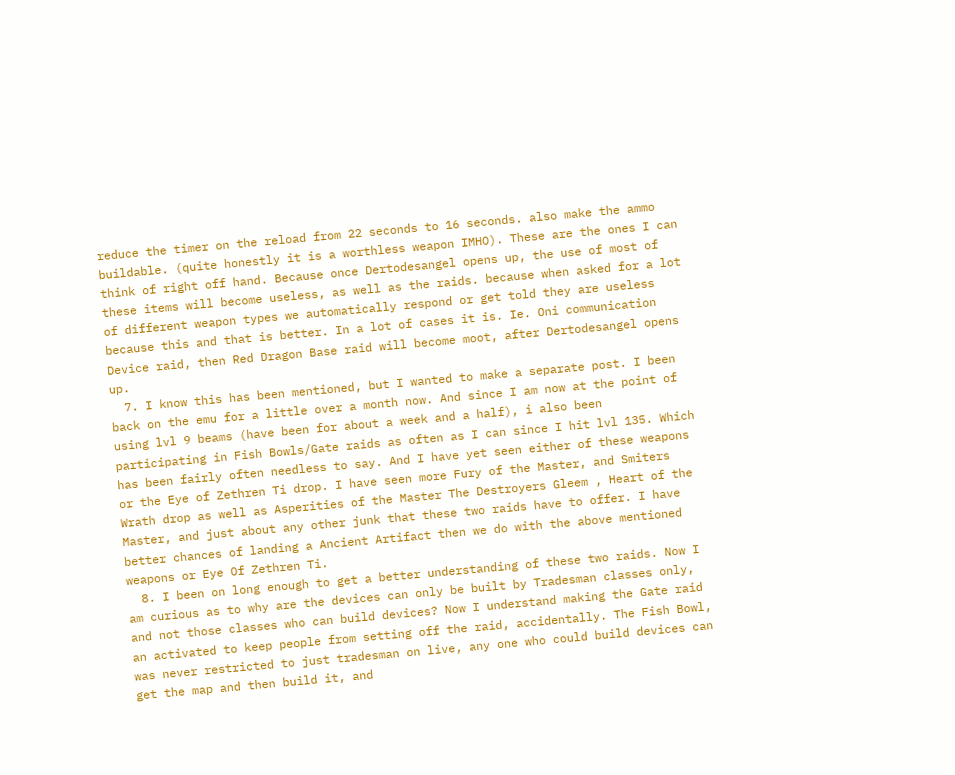reduce the timer on the reload from 22 seconds to 16 seconds. also make the ammo buildable. (quite honestly it is a worthless weapon IMHO). These are the ones I can think of right off hand. Because once Dertodesangel opens up, the use of most of these items will become useless, as well as the raids. because when asked for a lot of different weapon types we automatically respond or get told they are useless because this and that is better. In a lot of cases it is. Ie. Oni communication Device raid, then Red Dragon Base raid will become moot, after Dertodesangel opens up.
  7. I know this has been mentioned, but I wanted to make a separate post. I been back on the emu for a little over a month now. And since I am now at the point of using lvl 9 beams (have been for about a week and a half), i also been participating in Fish Bowls/Gate raids as often as I can since I hit lvl 135. Which has been fairly often needless to say. And I have yet seen either of these weapons or the Eye of Zethren Ti drop. I have seen more Fury of the Master, and Smiters Wrath drop as well as Asperities of the Master The Destroyers Gleem , Heart of the Master, and just about any other junk that these two raids have to offer. I have better chances of landing a Ancient Artifact then we do with the above mentioned weapons or Eye Of Zethren Ti.
  8. I been on long enough to get a better understanding of these two raids. Now I am curious as to why are the devices can only be built by Tradesman classes only, and not those classes who can build devices? Now I understand making the Gate raid an activated to keep people from setting off the raid, accidentally. The Fish Bowl, was never restricted to just tradesman on live, any one who could build devices can get the map and then build it, and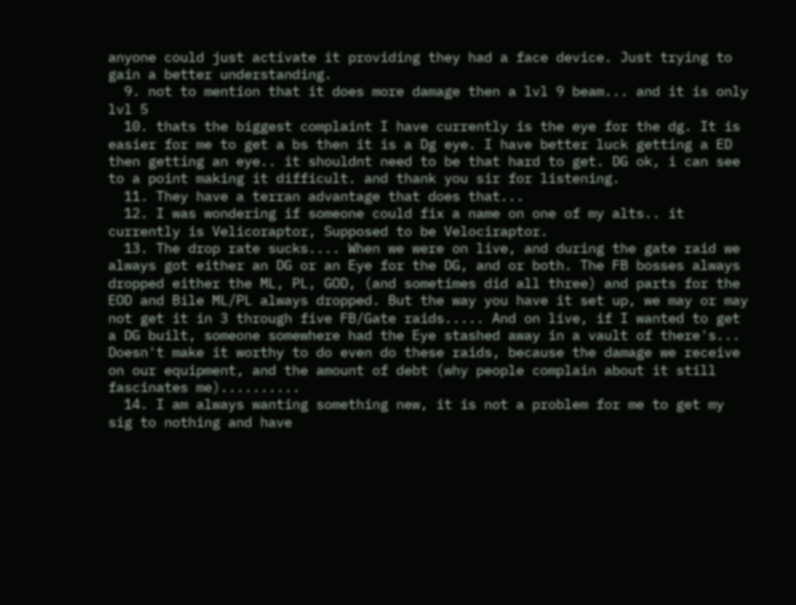anyone could just activate it providing they had a face device. Just trying to gain a better understanding.
  9. not to mention that it does more damage then a lvl 9 beam... and it is only lvl 5
  10. thats the biggest complaint I have currently is the eye for the dg. It is easier for me to get a bs then it is a Dg eye. I have better luck getting a ED then getting an eye.. it shouldnt need to be that hard to get. DG ok, i can see to a point making it difficult. and thank you sir for listening.
  11. They have a terran advantage that does that...
  12. I was wondering if someone could fix a name on one of my alts.. it currently is Velicoraptor, Supposed to be Velociraptor.
  13. The drop rate sucks.... When we were on live, and during the gate raid we always got either an DG or an Eye for the DG, and or both. The FB bosses always dropped either the ML, PL, GOD, (and sometimes did all three) and parts for the EOD and Bile ML/PL always dropped. But the way you have it set up, we may or may not get it in 3 through five FB/Gate raids..... And on live, if I wanted to get a DG built, someone somewhere had the Eye stashed away in a vault of there's... Doesn't make it worthy to do even do these raids, because the damage we receive on our equipment, and the amount of debt (why people complain about it still fascinates me)..........
  14. I am always wanting something new, it is not a problem for me to get my sig to nothing and have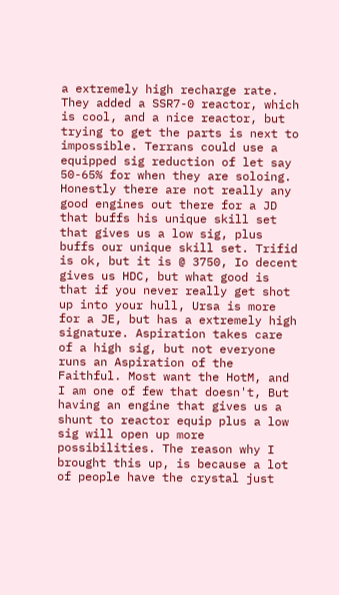a extremely high recharge rate. They added a SSR7-0 reactor, which is cool, and a nice reactor, but trying to get the parts is next to impossible. Terrans could use a equipped sig reduction of let say 50-65% for when they are soloing. Honestly there are not really any good engines out there for a JD that buffs his unique skill set that gives us a low sig, plus buffs our unique skill set. Trifid is ok, but it is @ 3750, Io decent gives us HDC, but what good is that if you never really get shot up into your hull, Ursa is more for a JE, but has a extremely high signature. Aspiration takes care of a high sig, but not everyone runs an Aspiration of the Faithful. Most want the HotM, and I am one of few that doesn't, But having an engine that gives us a shunt to reactor equip plus a low sig will open up more possibilities. The reason why I brought this up, is because a lot of people have the crystal just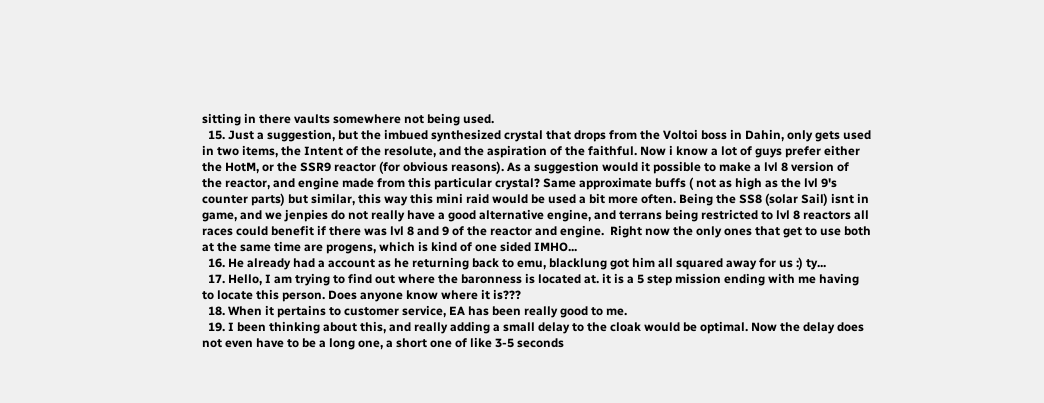sitting in there vaults somewhere not being used.
  15. Just a suggestion, but the imbued synthesized crystal that drops from the Voltoi boss in Dahin, only gets used in two items, the Intent of the resolute, and the aspiration of the faithful. Now i know a lot of guys prefer either the HotM, or the SSR9 reactor (for obvious reasons). As a suggestion would it possible to make a lvl 8 version of the reactor, and engine made from this particular crystal? Same approximate buffs ( not as high as the lvl 9's counter parts) but similar, this way this mini raid would be used a bit more often. Being the SS8 (solar Sail) isnt in game, and we jenpies do not really have a good alternative engine, and terrans being restricted to lvl 8 reactors all races could benefit if there was lvl 8 and 9 of the reactor and engine.  Right now the only ones that get to use both at the same time are progens, which is kind of one sided IMHO...
  16. He already had a account as he returning back to emu, blacklung got him all squared away for us :) ty...
  17. Hello, I am trying to find out where the baronness is located at. it is a 5 step mission ending with me having to locate this person. Does anyone know where it is???
  18. When it pertains to customer service, EA has been really good to me.
  19. I been thinking about this, and really adding a small delay to the cloak would be optimal. Now the delay does not even have to be a long one, a short one of like 3-5 seconds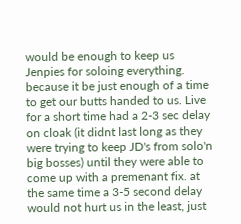would be enough to keep us Jenpies for soloing everything. because it be just enough of a time to get our butts handed to us. Live for a short time had a 2-3 sec delay on cloak (it didnt last long as they were trying to keep JD's from solo'n big bosses) until they were able to come up with a premenant fix. at the same time a 3-5 second delay would not hurt us in the least, just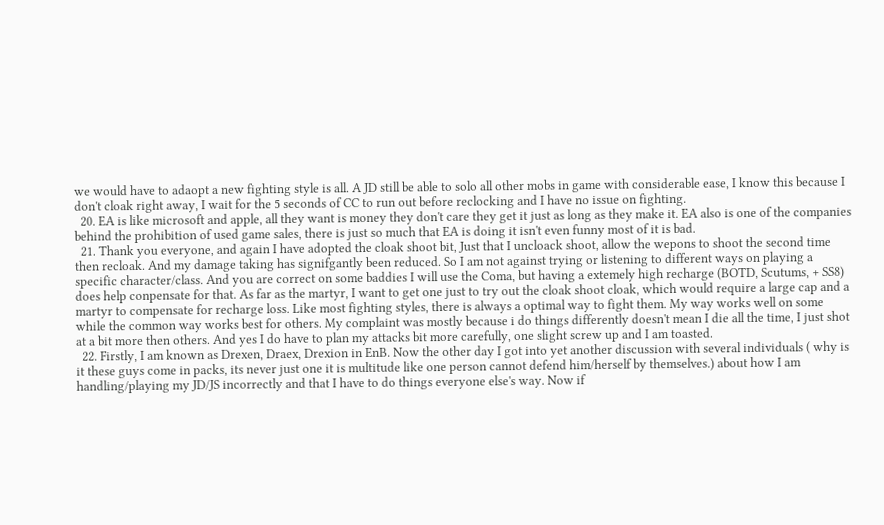we would have to adaopt a new fighting style is all. A JD still be able to solo all other mobs in game with considerable ease, I know this because I don't cloak right away, I wait for the 5 seconds of CC to run out before reclocking and I have no issue on fighting.
  20. EA is like microsoft and apple, all they want is money they don't care they get it just as long as they make it. EA also is one of the companies behind the prohibition of used game sales, there is just so much that EA is doing it isn't even funny most of it is bad.
  21. Thank you everyone, and again I have adopted the cloak shoot bit, Just that I uncloack shoot, allow the wepons to shoot the second time then recloak. And my damage taking has signifgantly been reduced. So I am not against trying or listening to different ways on playing a specific character/class. And you are correct on some baddies I will use the Coma, but having a extemely high recharge (BOTD, Scutums, + SS8) does help conpensate for that. As far as the martyr, I want to get one just to try out the cloak shoot cloak, which would require a large cap and a martyr to compensate for recharge loss. Like most fighting styles, there is always a optimal way to fight them. My way works well on some while the common way works best for others. My complaint was mostly because i do things differently doesn't mean I die all the time, I just shot at a bit more then others. And yes I do have to plan my attacks bit more carefully, one slight screw up and I am toasted.
  22. Firstly, I am known as Drexen, Draex, Drexion in EnB. Now the other day I got into yet another discussion with several individuals ( why is it these guys come in packs, its never just one it is multitude like one person cannot defend him/herself by themselves.) about how I am handling/playing my JD/JS incorrectly and that I have to do things everyone else's way. Now if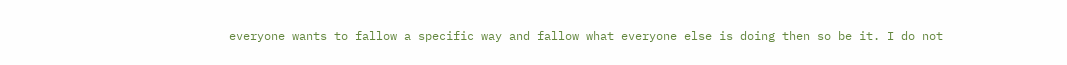everyone wants to fallow a specific way and fallow what everyone else is doing then so be it. I do not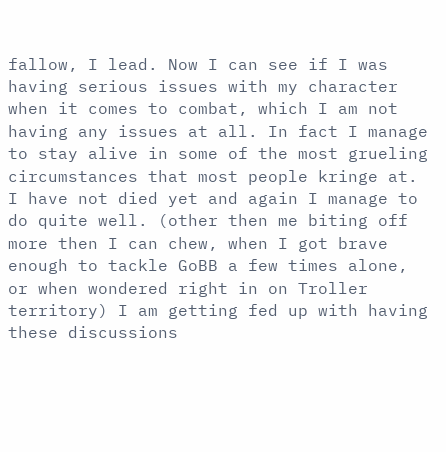fallow, I lead. Now I can see if I was having serious issues with my character when it comes to combat, which I am not having any issues at all. In fact I manage to stay alive in some of the most grueling circumstances that most people kringe at. I have not died yet and again I manage to do quite well. (other then me biting off more then I can chew, when I got brave enough to tackle GoBB a few times alone, or when wondered right in on Troller territory) I am getting fed up with having these discussions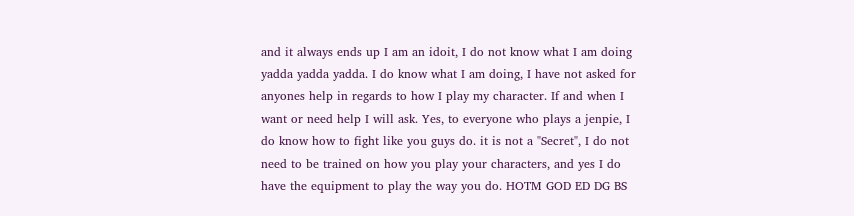and it always ends up I am an idoit, I do not know what I am doing yadda yadda yadda. I do know what I am doing, I have not asked for anyones help in regards to how I play my character. If and when I want or need help I will ask. Yes, to everyone who plays a jenpie, I do know how to fight like you guys do. it is not a "Secret", I do not need to be trained on how you play your characters, and yes I do have the equipment to play the way you do. HOTM GOD ED DG BS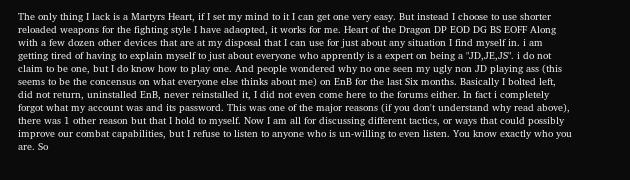The only thing I lack is a Martyrs Heart, if I set my mind to it I can get one very easy. But instead I choose to use shorter reloaded weapons for the fighting style I have adaopted, it works for me. Heart of the Dragon DP EOD DG BS EOFF Along with a few dozen other devices that are at my disposal that I can use for just about any situation I find myself in. i am getting tired of having to explain myself to just about everyone who apprently is a expert on being a "JD,JE,JS". i do not claim to be one, but I do know how to play one. And people wondered why no one seen my ugly non JD playing ass (this seems to be the concensus on what everyone else thinks about me) on EnB for the last Six months. Basically I bolted left, did not return, uninstalled EnB, never reinstalled it, I did not even come here to the forums either. In fact i completely forgot what my account was and its password. This was one of the major reasons (if you don't understand why read above), there was 1 other reason but that I hold to myself. Now I am all for discussing different tactics, or ways that could possibly improve our combat capabilities, but I refuse to listen to anyone who is un-willing to even listen. You know exactly who you are. So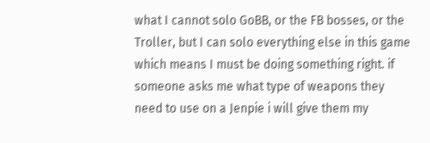what I cannot solo GoBB, or the FB bosses, or the Troller, but I can solo everything else in this game which means I must be doing something right. if someone asks me what type of weapons they need to use on a Jenpie i will give them my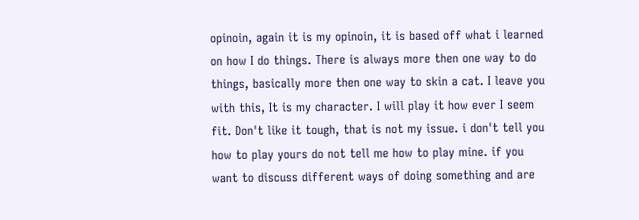opinoin, again it is my opinoin, it is based off what i learned on how I do things. There is always more then one way to do things, basically more then one way to skin a cat. I leave you with this, It is my character. I will play it how ever I seem fit. Don't like it tough, that is not my issue. i don't tell you how to play yours do not tell me how to play mine. if you want to discuss different ways of doing something and are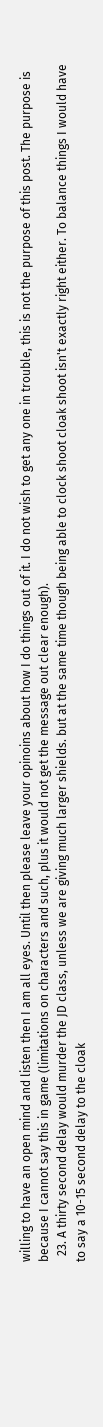willing to have an open mind and listen then I am all eyes. Until then please leave your opinoins about how I do things out of it. I do not wish to get any one in trouble, this is not the purpose of this post. The purpose is because I cannot say this in game (limitations on characters and such, plus it would not get the message out clear enough).
  23. A thirty second delay would murder the JD class, unless we are giving much larger shields. but at the same time though being able to clock shoot cloak shoot isn't exactly right either. To balance things I would have to say a 10-15 second delay to the cloak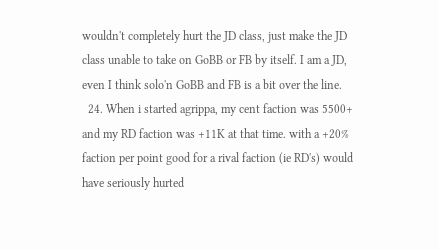wouldn't completely hurt the JD class, just make the JD class unable to take on GoBB or FB by itself. I am a JD, even I think solo'n GoBB and FB is a bit over the line.
  24. When i started agrippa, my cent faction was 5500+ and my RD faction was +11K at that time. with a +20% faction per point good for a rival faction (ie RD's) would have seriously hurted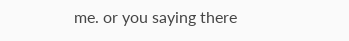me. or you saying there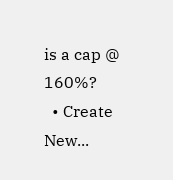is a cap @ 160%?
  • Create New...